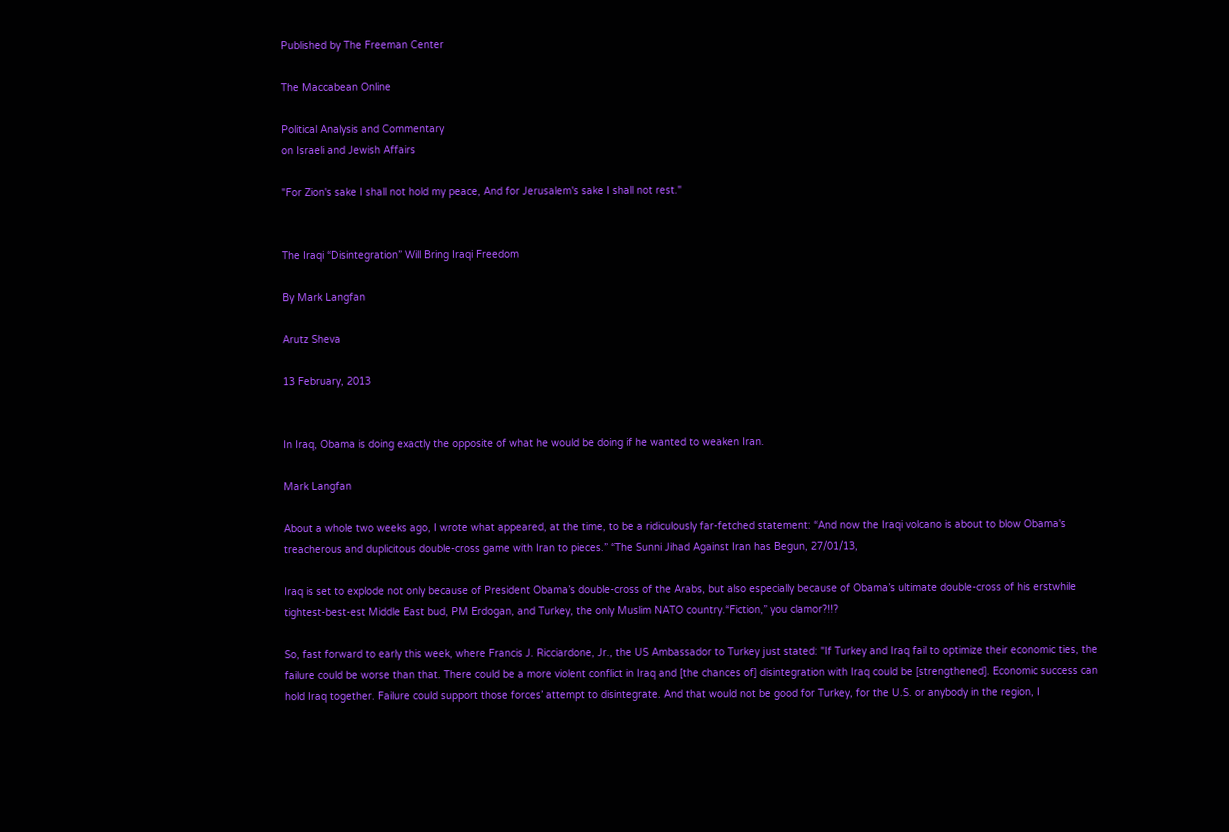Published by The Freeman Center

The Maccabean Online

Political Analysis and Commentary
on Israeli and Jewish Affairs

"For Zion's sake I shall not hold my peace, And for Jerusalem's sake I shall not rest."


The Iraqi “Disintegration” Will Bring Iraqi Freedom

By Mark Langfan

Arutz Sheva

13 February, 2013


In Iraq, Obama is doing exactly the opposite of what he would be doing if he wanted to weaken Iran.

Mark Langfan

About a whole two weeks ago, I wrote what appeared, at the time, to be a ridiculously far-fetched statement: “And now the Iraqi volcano is about to blow Obama's treacherous and duplicitous double-cross game with Iran to pieces.” “The Sunni Jihad Against Iran has Begun, 27/01/13,

Iraq is set to explode not only because of President Obama’s double-cross of the Arabs, but also especially because of Obama’s ultimate double-cross of his erstwhile tightest-best-est Middle East bud, PM Erdogan, and Turkey, the only Muslim NATO country.“Fiction,” you clamor?!!?

So, fast forward to early this week, where Francis J. Ricciardone, Jr., the US Ambassador to Turkey just stated: "If Turkey and Iraq fail to optimize their economic ties, the failure could be worse than that. There could be a more violent conflict in Iraq and [the chances of] disintegration with Iraq could be [strengthened]. Economic success can hold Iraq together. Failure could support those forces’ attempt to disintegrate. And that would not be good for Turkey, for the U.S. or anybody in the region, I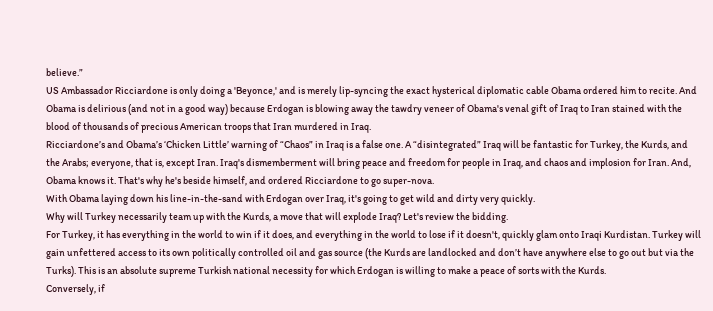believe.”
US Ambassador Ricciardone is only doing a 'Beyonce,' and is merely lip-syncing the exact hysterical diplomatic cable Obama ordered him to recite. And Obama is delirious (and not in a good way) because Erdogan is blowing away the tawdry veneer of Obama's venal gift of Iraq to Iran stained with the blood of thousands of precious American troops that Iran murdered in Iraq.
Ricciardone’s and Obama’s ‘Chicken Little’ warning of “Chaos” in Iraq is a false one. A “disintegrated” Iraq will be fantastic for Turkey, the Kurds, and the Arabs; everyone, that is, except Iran. Iraq's dismemberment will bring peace and freedom for people in Iraq, and chaos and implosion for Iran. And, Obama knows it. That's why he's beside himself, and ordered Ricciardone to go super-nova.
With Obama laying down his line-in-the-sand with Erdogan over Iraq, it's going to get wild and dirty very quickly.
Why will Turkey necessarily team up with the Kurds, a move that will explode Iraq? Let's review the bidding.
For Turkey, it has everything in the world to win if it does, and everything in the world to lose if it doesn't, quickly glam onto Iraqi Kurdistan. Turkey will gain unfettered access to its own politically controlled oil and gas source (the Kurds are landlocked and don’t have anywhere else to go out but via the Turks). This is an absolute supreme Turkish national necessity for which Erdogan is willing to make a peace of sorts with the Kurds.
Conversely, if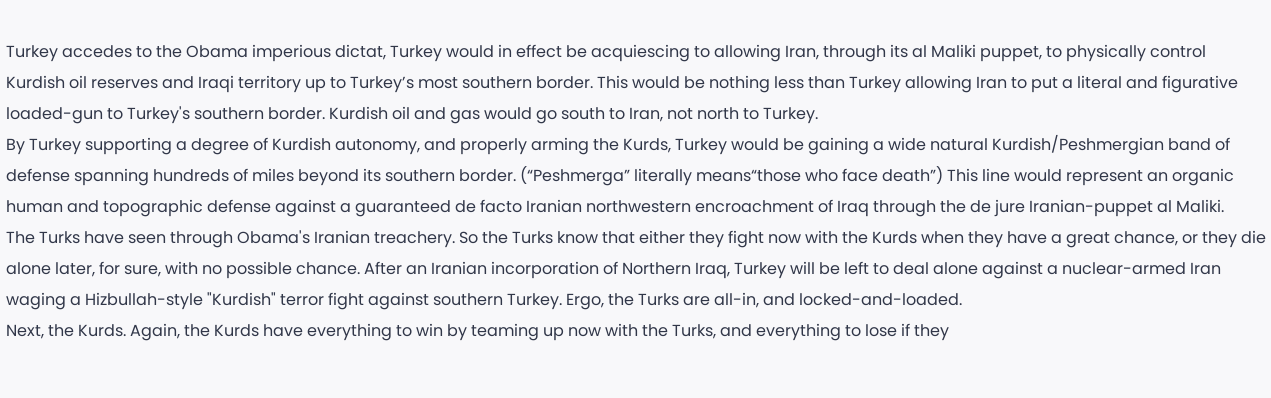Turkey accedes to the Obama imperious dictat, Turkey would in effect be acquiescing to allowing Iran, through its al Maliki puppet, to physically control Kurdish oil reserves and Iraqi territory up to Turkey’s most southern border. This would be nothing less than Turkey allowing Iran to put a literal and figurative loaded-gun to Turkey's southern border. Kurdish oil and gas would go south to Iran, not north to Turkey.
By Turkey supporting a degree of Kurdish autonomy, and properly arming the Kurds, Turkey would be gaining a wide natural Kurdish/Peshmergian band of defense spanning hundreds of miles beyond its southern border. (“Peshmerga” literally means“those who face death”) This line would represent an organic human and topographic defense against a guaranteed de facto Iranian northwestern encroachment of Iraq through the de jure Iranian-puppet al Maliki.
The Turks have seen through Obama's Iranian treachery. So the Turks know that either they fight now with the Kurds when they have a great chance, or they die alone later, for sure, with no possible chance. After an Iranian incorporation of Northern Iraq, Turkey will be left to deal alone against a nuclear-armed Iran waging a Hizbullah-style "Kurdish" terror fight against southern Turkey. Ergo, the Turks are all-in, and locked-and-loaded.
Next, the Kurds. Again, the Kurds have everything to win by teaming up now with the Turks, and everything to lose if they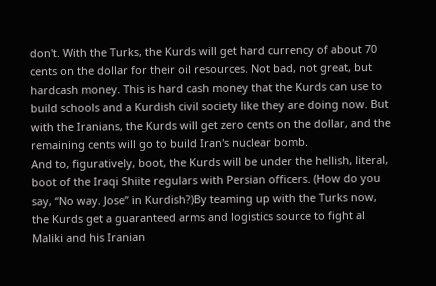don't. With the Turks, the Kurds will get hard currency of about 70 cents on the dollar for their oil resources. Not bad, not great, but hardcash money. This is hard cash money that the Kurds can use to build schools and a Kurdish civil society like they are doing now. But with the Iranians, the Kurds will get zero cents on the dollar, and the remaining cents will go to build Iran's nuclear bomb.
And to, figuratively, boot, the Kurds will be under the hellish, literal, boot of the Iraqi Shiite regulars with Persian officers. (How do you say, “No way. Jose” in Kurdish?)By teaming up with the Turks now, the Kurds get a guaranteed arms and logistics source to fight al Maliki and his Iranian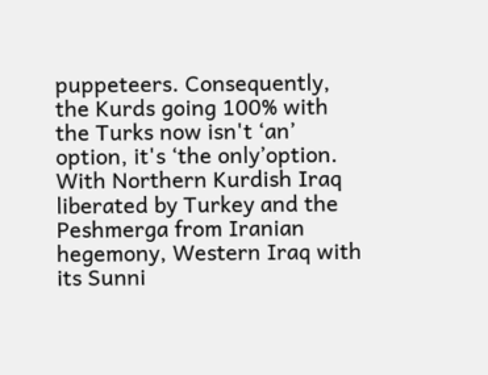puppeteers. Consequently, the Kurds going 100% with the Turks now isn't ‘an’ option, it's ‘the only’option.
With Northern Kurdish Iraq liberated by Turkey and the Peshmerga from Iranian hegemony, Western Iraq with its Sunni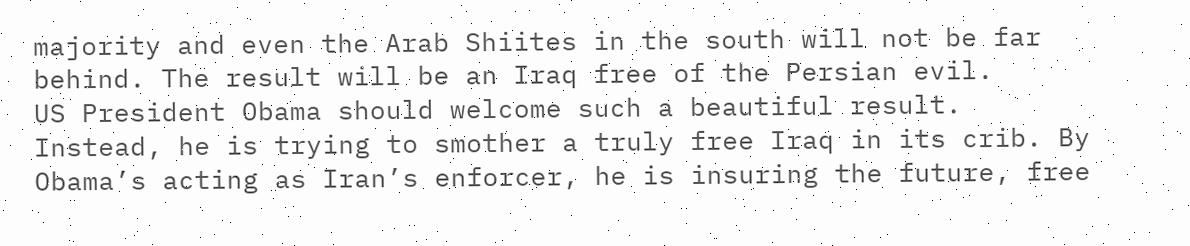majority and even the Arab Shiites in the south will not be far behind. The result will be an Iraq free of the Persian evil.
US President Obama should welcome such a beautiful result. Instead, he is trying to smother a truly free Iraq in its crib. By Obama’s acting as Iran’s enforcer, he is insuring the future, free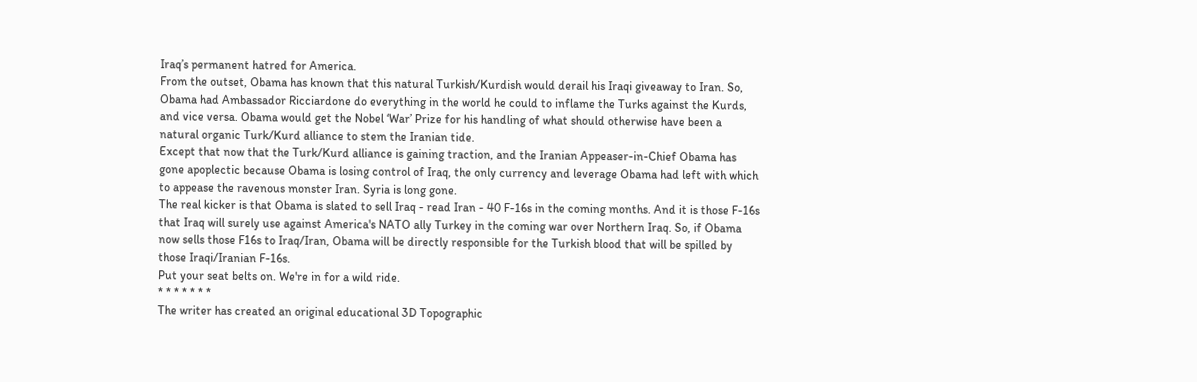Iraq’s permanent hatred for America.
From the outset, Obama has known that this natural Turkish/Kurdish would derail his Iraqi giveaway to Iran. So, Obama had Ambassador Ricciardone do everything in the world he could to inflame the Turks against the Kurds, and vice versa. Obama would get the Nobel ‘War’ Prize for his handling of what should otherwise have been a natural organic Turk/Kurd alliance to stem the Iranian tide.
Except that now that the Turk/Kurd alliance is gaining traction, and the Iranian Appeaser-in-Chief Obama has gone apoplectic because Obama is losing control of Iraq, the only currency and leverage Obama had left with which to appease the ravenous monster Iran. Syria is long gone.
The real kicker is that Obama is slated to sell Iraq - read Iran - 40 F-16s in the coming months. And it is those F-16s that Iraq will surely use against America's NATO ally Turkey in the coming war over Northern Iraq. So, if Obama now sells those F16s to Iraq/Iran, Obama will be directly responsible for the Turkish blood that will be spilled by those Iraqi/Iranian F-16s.
Put your seat belts on. We're in for a wild ride.
* * * * * * *
The writer has created an original educational 3D Topographic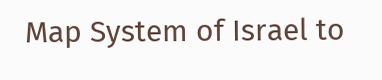Map System of Israel to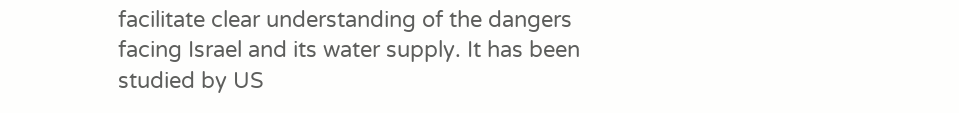facilitate clear understanding of the dangers facing Israel and its water supply. It has been studied by US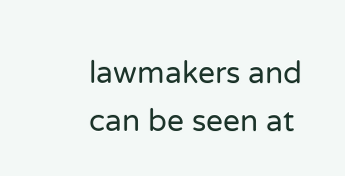lawmakers and can be seen at